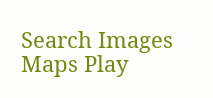Search Images Maps Play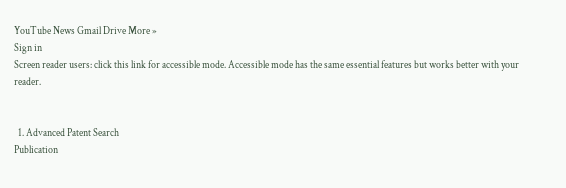YouTube News Gmail Drive More »
Sign in
Screen reader users: click this link for accessible mode. Accessible mode has the same essential features but works better with your reader.


  1. Advanced Patent Search
Publication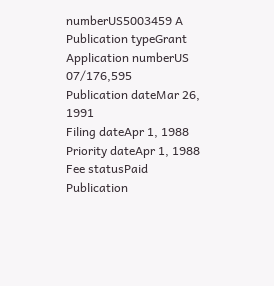numberUS5003459 A
Publication typeGrant
Application numberUS 07/176,595
Publication dateMar 26, 1991
Filing dateApr 1, 1988
Priority dateApr 1, 1988
Fee statusPaid
Publication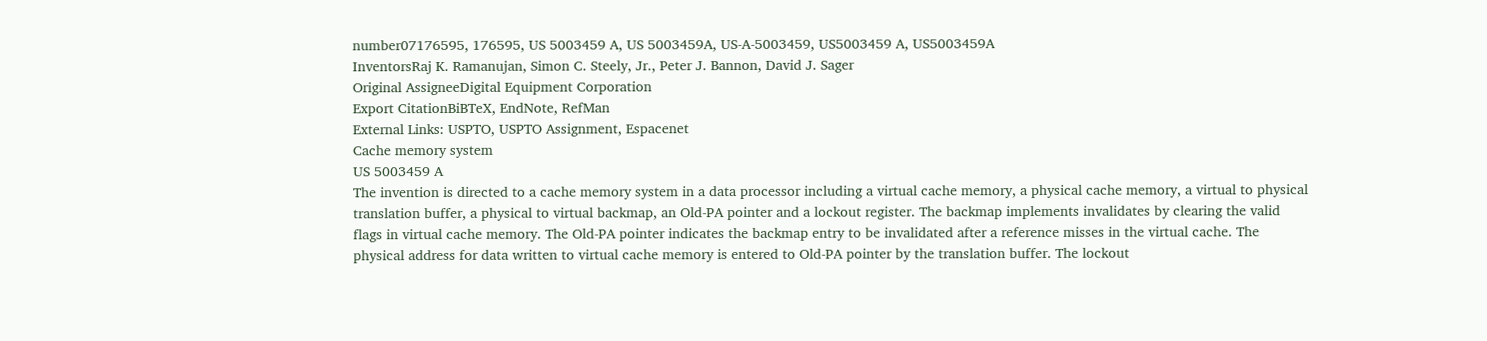number07176595, 176595, US 5003459 A, US 5003459A, US-A-5003459, US5003459 A, US5003459A
InventorsRaj K. Ramanujan, Simon C. Steely, Jr., Peter J. Bannon, David J. Sager
Original AssigneeDigital Equipment Corporation
Export CitationBiBTeX, EndNote, RefMan
External Links: USPTO, USPTO Assignment, Espacenet
Cache memory system
US 5003459 A
The invention is directed to a cache memory system in a data processor including a virtual cache memory, a physical cache memory, a virtual to physical translation buffer, a physical to virtual backmap, an Old-PA pointer and a lockout register. The backmap implements invalidates by clearing the valid flags in virtual cache memory. The Old-PA pointer indicates the backmap entry to be invalidated after a reference misses in the virtual cache. The physical address for data written to virtual cache memory is entered to Old-PA pointer by the translation buffer. The lockout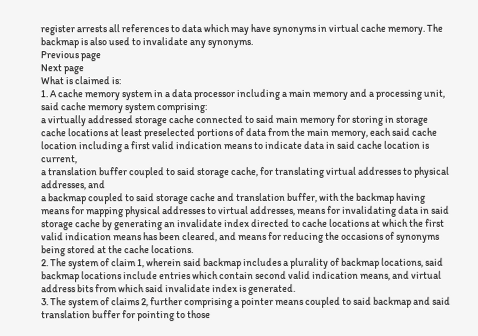register arrests all references to data which may have synonyms in virtual cache memory. The backmap is also used to invalidate any synonyms.
Previous page
Next page
What is claimed is:
1. A cache memory system in a data processor including a main memory and a processing unit, said cache memory system comprising:
a virtually addressed storage cache connected to said main memory for storing in storage cache locations at least preselected portions of data from the main memory, each said cache location including a first valid indication means to indicate data in said cache location is current,
a translation buffer coupled to said storage cache, for translating virtual addresses to physical addresses, and
a backmap coupled to said storage cache and translation buffer, with the backmap having means for mapping physical addresses to virtual addresses, means for invalidating data in said storage cache by generating an invalidate index directed to cache locations at which the first valid indication means has been cleared, and means for reducing the occasions of synonyms being stored at the cache locations.
2. The system of claim 1, wherein said backmap includes a plurality of backmap locations, said backmap locations include entries which contain second valid indication means, and virtual address bits from which said invalidate index is generated.
3. The system of claims 2, further comprising a pointer means coupled to said backmap and said translation buffer for pointing to those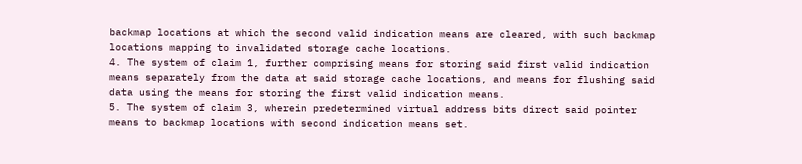backmap locations at which the second valid indication means are cleared, with such backmap locations mapping to invalidated storage cache locations.
4. The system of claim 1, further comprising means for storing said first valid indication means separately from the data at said storage cache locations, and means for flushing said data using the means for storing the first valid indication means.
5. The system of claim 3, wherein predetermined virtual address bits direct said pointer means to backmap locations with second indication means set.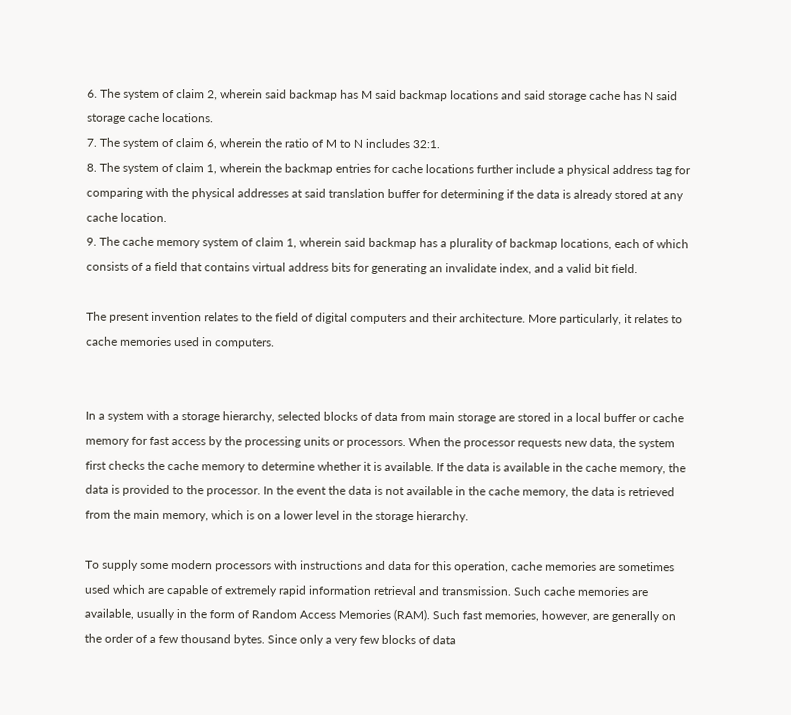6. The system of claim 2, wherein said backmap has M said backmap locations and said storage cache has N said storage cache locations.
7. The system of claim 6, wherein the ratio of M to N includes 32:1.
8. The system of claim 1, wherein the backmap entries for cache locations further include a physical address tag for comparing with the physical addresses at said translation buffer for determining if the data is already stored at any cache location.
9. The cache memory system of claim 1, wherein said backmap has a plurality of backmap locations, each of which consists of a field that contains virtual address bits for generating an invalidate index, and a valid bit field.

The present invention relates to the field of digital computers and their architecture. More particularly, it relates to cache memories used in computers.


In a system with a storage hierarchy, selected blocks of data from main storage are stored in a local buffer or cache memory for fast access by the processing units or processors. When the processor requests new data, the system first checks the cache memory to determine whether it is available. If the data is available in the cache memory, the data is provided to the processor. In the event the data is not available in the cache memory, the data is retrieved from the main memory, which is on a lower level in the storage hierarchy.

To supply some modern processors with instructions and data for this operation, cache memories are sometimes used which are capable of extremely rapid information retrieval and transmission. Such cache memories are available, usually in the form of Random Access Memories (RAM). Such fast memories, however, are generally on the order of a few thousand bytes. Since only a very few blocks of data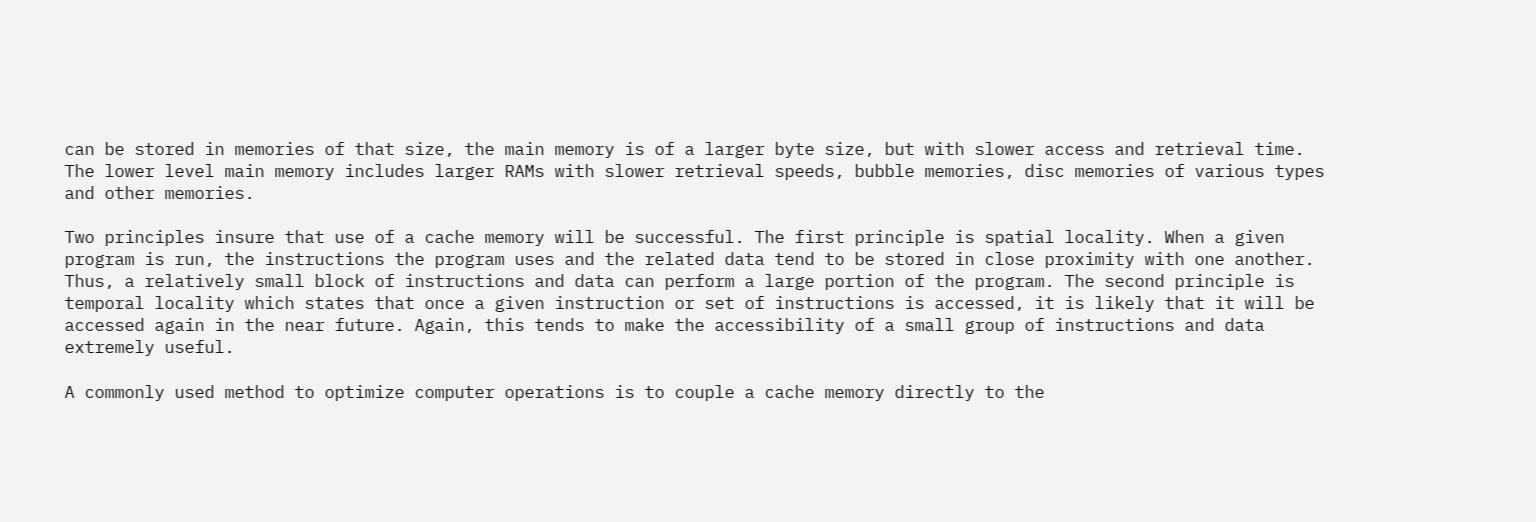can be stored in memories of that size, the main memory is of a larger byte size, but with slower access and retrieval time. The lower level main memory includes larger RAMs with slower retrieval speeds, bubble memories, disc memories of various types and other memories.

Two principles insure that use of a cache memory will be successful. The first principle is spatial locality. When a given program is run, the instructions the program uses and the related data tend to be stored in close proximity with one another. Thus, a relatively small block of instructions and data can perform a large portion of the program. The second principle is temporal locality which states that once a given instruction or set of instructions is accessed, it is likely that it will be accessed again in the near future. Again, this tends to make the accessibility of a small group of instructions and data extremely useful.

A commonly used method to optimize computer operations is to couple a cache memory directly to the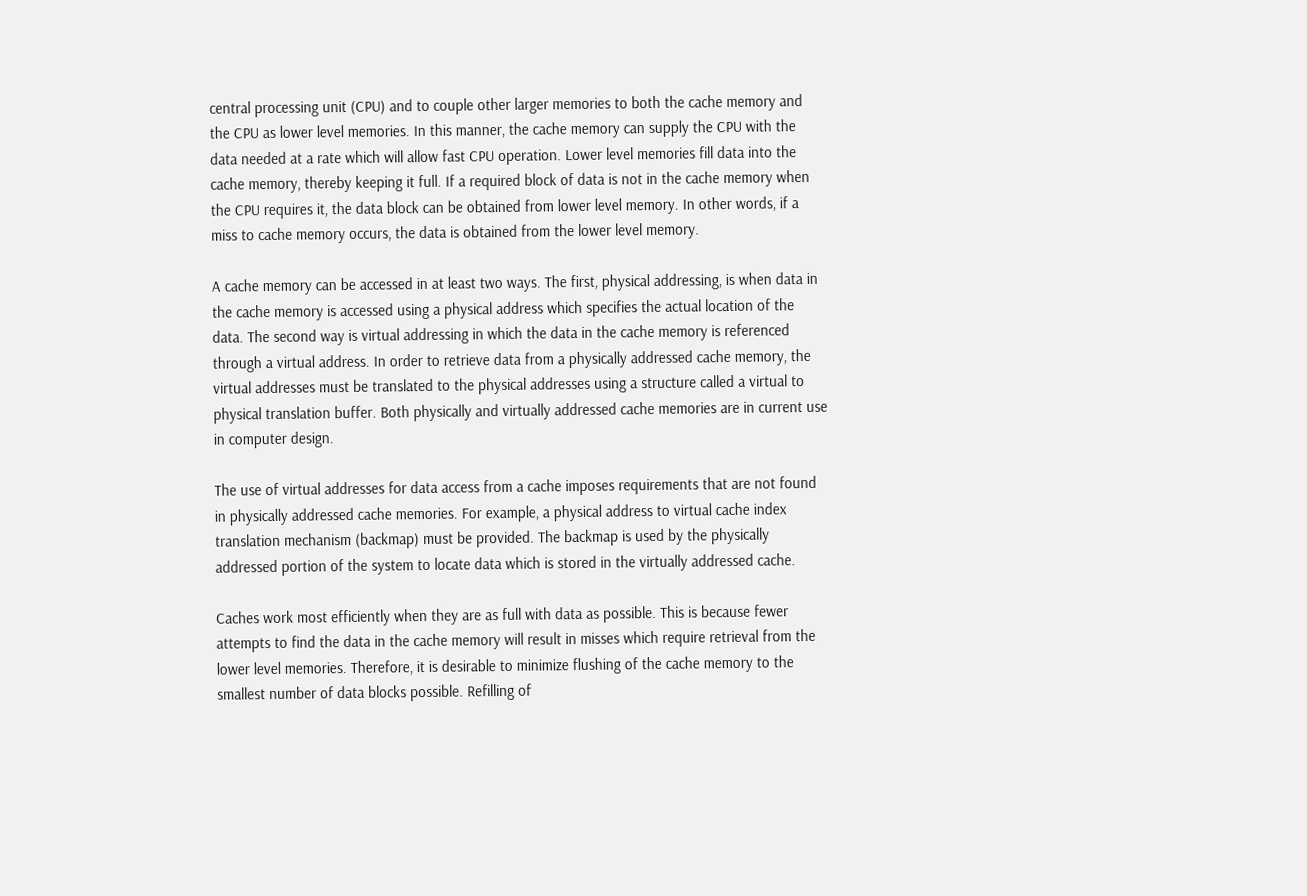central processing unit (CPU) and to couple other larger memories to both the cache memory and the CPU as lower level memories. In this manner, the cache memory can supply the CPU with the data needed at a rate which will allow fast CPU operation. Lower level memories fill data into the cache memory, thereby keeping it full. If a required block of data is not in the cache memory when the CPU requires it, the data block can be obtained from lower level memory. In other words, if a miss to cache memory occurs, the data is obtained from the lower level memory.

A cache memory can be accessed in at least two ways. The first, physical addressing, is when data in the cache memory is accessed using a physical address which specifies the actual location of the data. The second way is virtual addressing in which the data in the cache memory is referenced through a virtual address. In order to retrieve data from a physically addressed cache memory, the virtual addresses must be translated to the physical addresses using a structure called a virtual to physical translation buffer. Both physically and virtually addressed cache memories are in current use in computer design.

The use of virtual addresses for data access from a cache imposes requirements that are not found in physically addressed cache memories. For example, a physical address to virtual cache index translation mechanism (backmap) must be provided. The backmap is used by the physically addressed portion of the system to locate data which is stored in the virtually addressed cache.

Caches work most efficiently when they are as full with data as possible. This is because fewer attempts to find the data in the cache memory will result in misses which require retrieval from the lower level memories. Therefore, it is desirable to minimize flushing of the cache memory to the smallest number of data blocks possible. Refilling of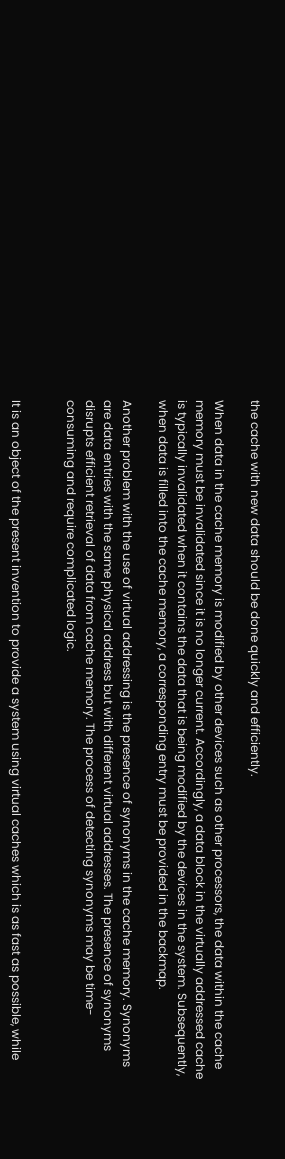the cache with new data should be done quickly and efficiently.

When data in the cache memory is modified by other devices such as other processors, the data within the cache memory must be invalidated since it is no longer current. Accordingly, a data block in the virtually addressed cache is typically invalidated when it contains the data that is being modified by the devices in the system. Subsequently, when data is filled into the cache memory, a corresponding entry must be provided in the backmap.

Another problem with the use of virtual addressing is the presence of synonyms in the cache memory. Synonyms are data entries with the same physical address but with different virtual addresses. The presence of synonyms disrupts efficient retrieval of data from cache memory. The process of detecting synonyms may be time-consuming and require complicated logic.


It is an object of the present invention to provide a system using virtual caches which is as fast as possible, while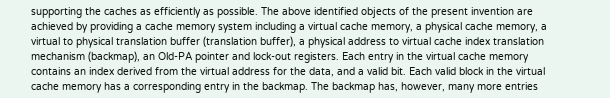supporting the caches as efficiently as possible. The above identified objects of the present invention are achieved by providing a cache memory system including a virtual cache memory, a physical cache memory, a virtual to physical translation buffer (translation buffer), a physical address to virtual cache index translation mechanism (backmap), an Old-PA pointer and lock-out registers. Each entry in the virtual cache memory contains an index derived from the virtual address for the data, and a valid bit. Each valid block in the virtual cache memory has a corresponding entry in the backmap. The backmap has, however, many more entries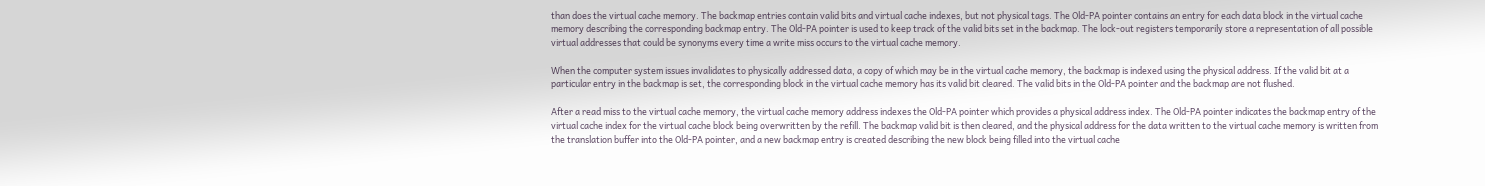than does the virtual cache memory. The backmap entries contain valid bits and virtual cache indexes, but not physical tags. The Old-PA pointer contains an entry for each data block in the virtual cache memory describing the corresponding backmap entry. The Old-PA pointer is used to keep track of the valid bits set in the backmap. The lock-out registers temporarily store a representation of all possible virtual addresses that could be synonyms every time a write miss occurs to the virtual cache memory.

When the computer system issues invalidates to physically addressed data, a copy of which may be in the virtual cache memory, the backmap is indexed using the physical address. If the valid bit at a particular entry in the backmap is set, the corresponding block in the virtual cache memory has its valid bit cleared. The valid bits in the Old-PA pointer and the backmap are not flushed.

After a read miss to the virtual cache memory, the virtual cache memory address indexes the Old-PA pointer which provides a physical address index. The Old-PA pointer indicates the backmap entry of the virtual cache index for the virtual cache block being overwritten by the refill. The backmap valid bit is then cleared, and the physical address for the data written to the virtual cache memory is written from the translation buffer into the Old-PA pointer, and a new backmap entry is created describing the new block being filled into the virtual cache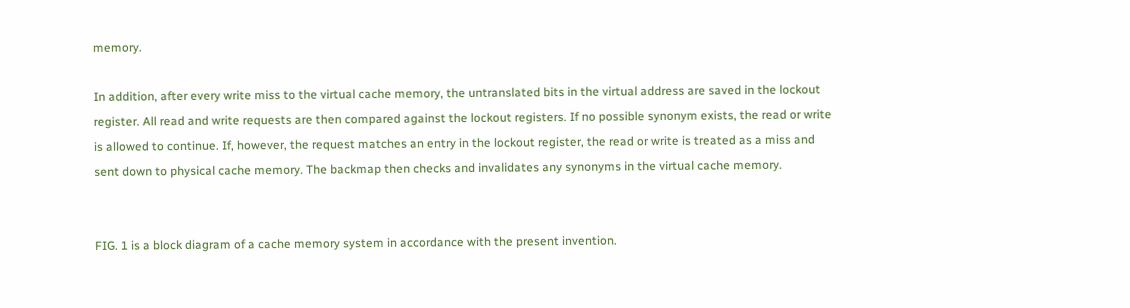memory.

In addition, after every write miss to the virtual cache memory, the untranslated bits in the virtual address are saved in the lockout register. All read and write requests are then compared against the lockout registers. If no possible synonym exists, the read or write is allowed to continue. If, however, the request matches an entry in the lockout register, the read or write is treated as a miss and sent down to physical cache memory. The backmap then checks and invalidates any synonyms in the virtual cache memory.


FIG. 1 is a block diagram of a cache memory system in accordance with the present invention.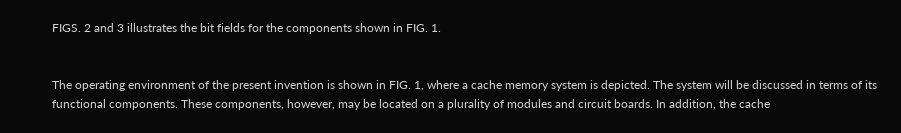FIGS. 2 and 3 illustrates the bit fields for the components shown in FIG. 1.


The operating environment of the present invention is shown in FIG. 1, where a cache memory system is depicted. The system will be discussed in terms of its functional components. These components, however, may be located on a plurality of modules and circuit boards. In addition, the cache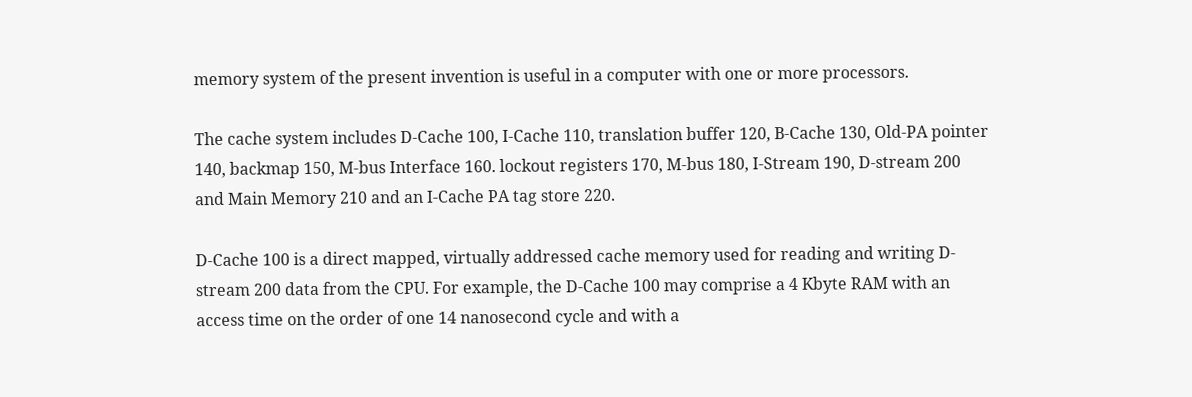memory system of the present invention is useful in a computer with one or more processors.

The cache system includes D-Cache 100, I-Cache 110, translation buffer 120, B-Cache 130, Old-PA pointer 140, backmap 150, M-bus Interface 160. lockout registers 170, M-bus 180, I-Stream 190, D-stream 200 and Main Memory 210 and an I-Cache PA tag store 220.

D-Cache 100 is a direct mapped, virtually addressed cache memory used for reading and writing D-stream 200 data from the CPU. For example, the D-Cache 100 may comprise a 4 Kbyte RAM with an access time on the order of one 14 nanosecond cycle and with a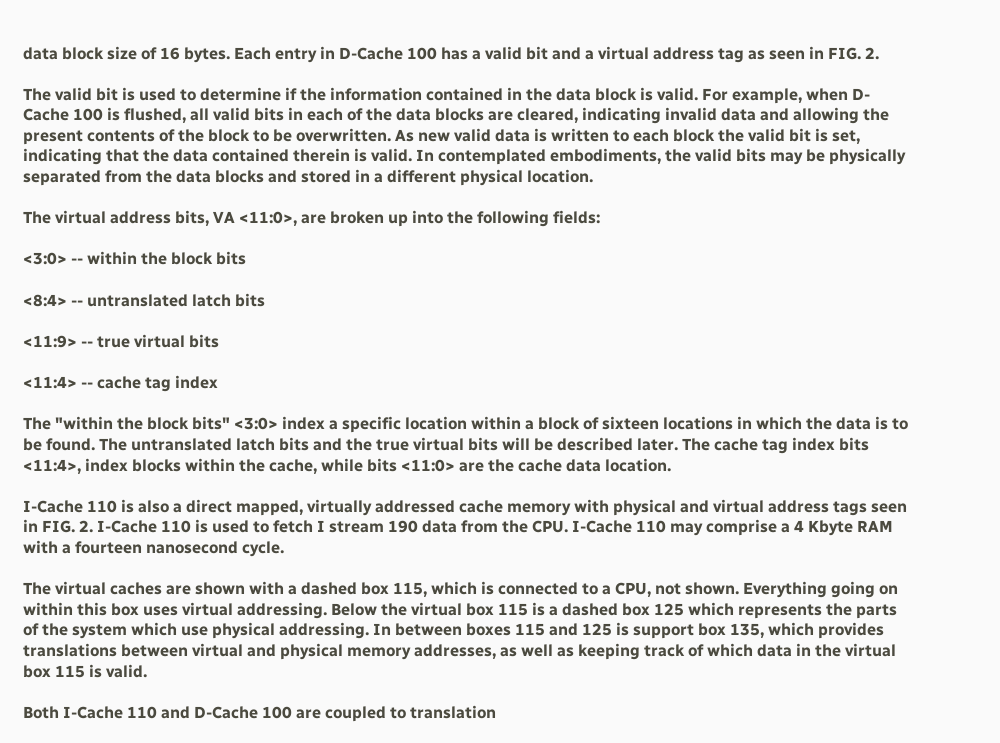data block size of 16 bytes. Each entry in D-Cache 100 has a valid bit and a virtual address tag as seen in FIG. 2.

The valid bit is used to determine if the information contained in the data block is valid. For example, when D-Cache 100 is flushed, all valid bits in each of the data blocks are cleared, indicating invalid data and allowing the present contents of the block to be overwritten. As new valid data is written to each block the valid bit is set, indicating that the data contained therein is valid. In contemplated embodiments, the valid bits may be physically separated from the data blocks and stored in a different physical location.

The virtual address bits, VA <11:0>, are broken up into the following fields:

<3:0> -- within the block bits

<8:4> -- untranslated latch bits

<11:9> -- true virtual bits

<11:4> -- cache tag index

The "within the block bits" <3:0> index a specific location within a block of sixteen locations in which the data is to be found. The untranslated latch bits and the true virtual bits will be described later. The cache tag index bits <11:4>, index blocks within the cache, while bits <11:0> are the cache data location.

I-Cache 110 is also a direct mapped, virtually addressed cache memory with physical and virtual address tags seen in FIG. 2. I-Cache 110 is used to fetch I stream 190 data from the CPU. I-Cache 110 may comprise a 4 Kbyte RAM with a fourteen nanosecond cycle.

The virtual caches are shown with a dashed box 115, which is connected to a CPU, not shown. Everything going on within this box uses virtual addressing. Below the virtual box 115 is a dashed box 125 which represents the parts of the system which use physical addressing. In between boxes 115 and 125 is support box 135, which provides translations between virtual and physical memory addresses, as well as keeping track of which data in the virtual box 115 is valid.

Both I-Cache 110 and D-Cache 100 are coupled to translation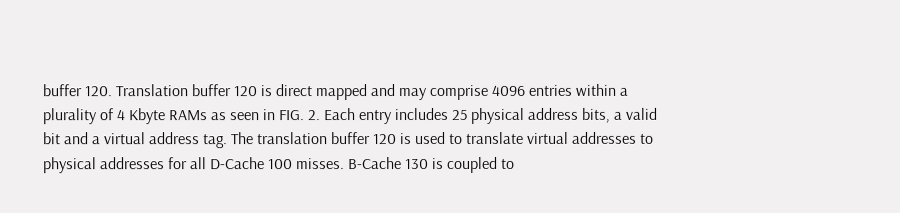buffer 120. Translation buffer 120 is direct mapped and may comprise 4096 entries within a plurality of 4 Kbyte RAMs as seen in FIG. 2. Each entry includes 25 physical address bits, a valid bit and a virtual address tag. The translation buffer 120 is used to translate virtual addresses to physical addresses for all D-Cache 100 misses. B-Cache 130 is coupled to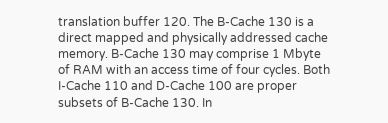translation buffer 120. The B-Cache 130 is a direct mapped and physically addressed cache memory. B-Cache 130 may comprise 1 Mbyte of RAM with an access time of four cycles. Both I-Cache 110 and D-Cache 100 are proper subsets of B-Cache 130. In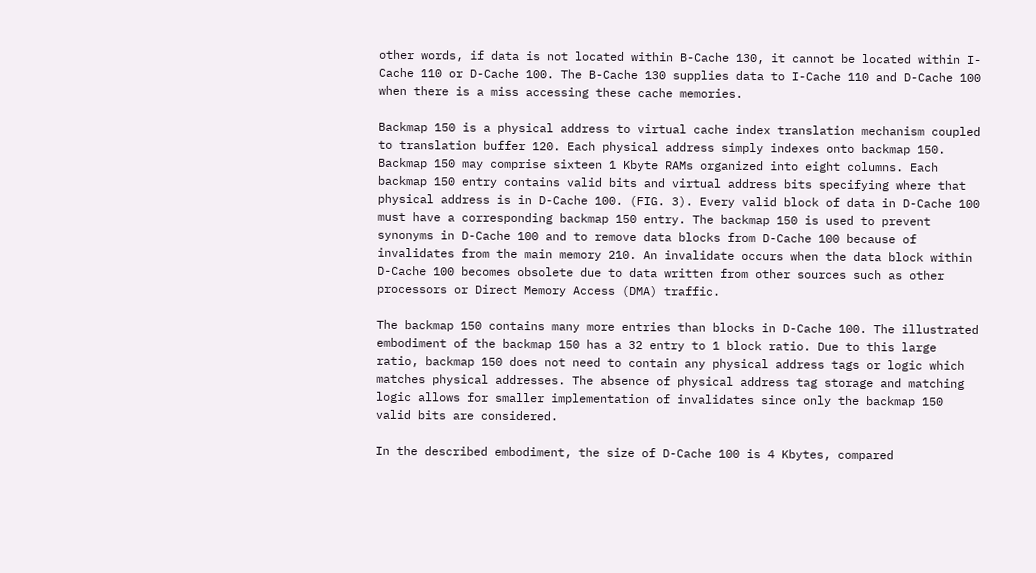other words, if data is not located within B-Cache 130, it cannot be located within I-Cache 110 or D-Cache 100. The B-Cache 130 supplies data to I-Cache 110 and D-Cache 100 when there is a miss accessing these cache memories.

Backmap 150 is a physical address to virtual cache index translation mechanism coupled to translation buffer 120. Each physical address simply indexes onto backmap 150. Backmap 150 may comprise sixteen 1 Kbyte RAMs organized into eight columns. Each backmap 150 entry contains valid bits and virtual address bits specifying where that physical address is in D-Cache 100. (FIG. 3). Every valid block of data in D-Cache 100 must have a corresponding backmap 150 entry. The backmap 150 is used to prevent synonyms in D-Cache 100 and to remove data blocks from D-Cache 100 because of invalidates from the main memory 210. An invalidate occurs when the data block within D-Cache 100 becomes obsolete due to data written from other sources such as other processors or Direct Memory Access (DMA) traffic.

The backmap 150 contains many more entries than blocks in D-Cache 100. The illustrated embodiment of the backmap 150 has a 32 entry to 1 block ratio. Due to this large ratio, backmap 150 does not need to contain any physical address tags or logic which matches physical addresses. The absence of physical address tag storage and matching logic allows for smaller implementation of invalidates since only the backmap 150 valid bits are considered.

In the described embodiment, the size of D-Cache 100 is 4 Kbytes, compared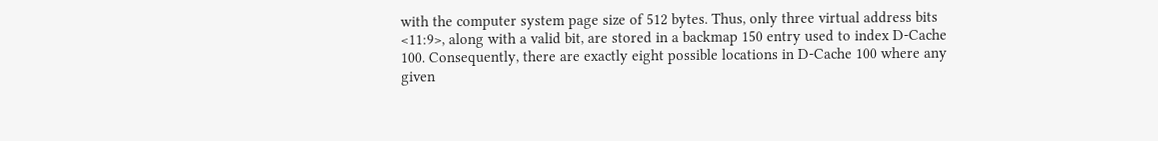with the computer system page size of 512 bytes. Thus, only three virtual address bits <11:9>, along with a valid bit, are stored in a backmap 150 entry used to index D-Cache 100. Consequently, there are exactly eight possible locations in D-Cache 100 where any given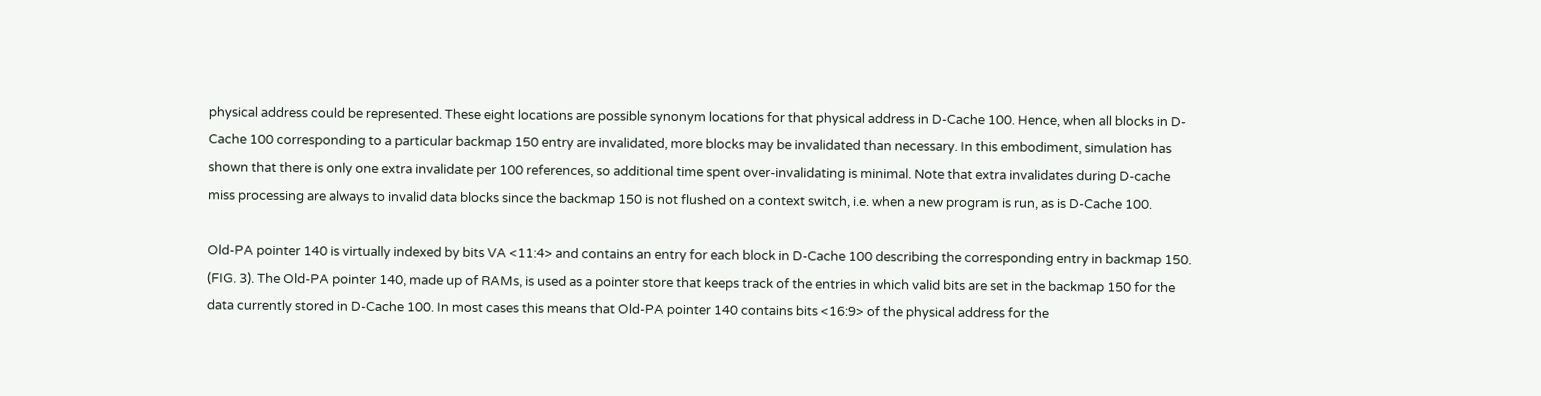physical address could be represented. These eight locations are possible synonym locations for that physical address in D-Cache 100. Hence, when all blocks in D-Cache 100 corresponding to a particular backmap 150 entry are invalidated, more blocks may be invalidated than necessary. In this embodiment, simulation has shown that there is only one extra invalidate per 100 references, so additional time spent over-invalidating is minimal. Note that extra invalidates during D-cache miss processing are always to invalid data blocks since the backmap 150 is not flushed on a context switch, i.e. when a new program is run, as is D-Cache 100.

Old-PA pointer 140 is virtually indexed by bits VA <11:4> and contains an entry for each block in D-Cache 100 describing the corresponding entry in backmap 150. (FIG. 3). The Old-PA pointer 140, made up of RAMs, is used as a pointer store that keeps track of the entries in which valid bits are set in the backmap 150 for the data currently stored in D-Cache 100. In most cases this means that Old-PA pointer 140 contains bits <16:9> of the physical address for the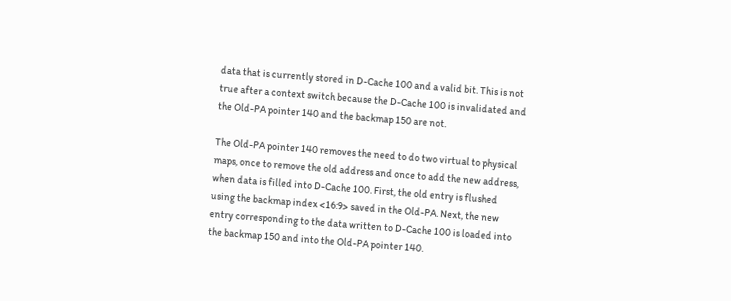data that is currently stored in D-Cache 100 and a valid bit. This is not true after a context switch because the D-Cache 100 is invalidated and the Old-PA pointer 140 and the backmap 150 are not.

The Old-PA pointer 140 removes the need to do two virtual to physical maps, once to remove the old address and once to add the new address, when data is filled into D-Cache 100. First, the old entry is flushed using the backmap index <16:9> saved in the Old-PA. Next, the new entry corresponding to the data written to D-Cache 100 is loaded into the backmap 150 and into the Old-PA pointer 140.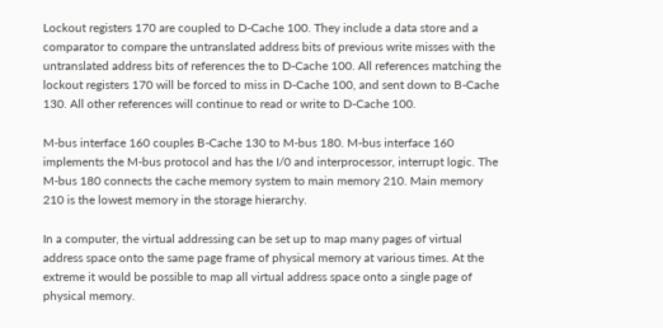Lockout registers 170 are coupled to D-Cache 100. They include a data store and a comparator to compare the untranslated address bits of previous write misses with the untranslated address bits of references the to D-Cache 100. All references matching the lockout registers 170 will be forced to miss in D-Cache 100, and sent down to B-Cache 130. All other references will continue to read or write to D-Cache 100.

M-bus interface 160 couples B-Cache 130 to M-bus 180. M-bus interface 160 implements the M-bus protocol and has the I/0 and interprocessor, interrupt logic. The M-bus 180 connects the cache memory system to main memory 210. Main memory 210 is the lowest memory in the storage hierarchy.

In a computer, the virtual addressing can be set up to map many pages of virtual address space onto the same page frame of physical memory at various times. At the extreme it would be possible to map all virtual address space onto a single page of physical memory.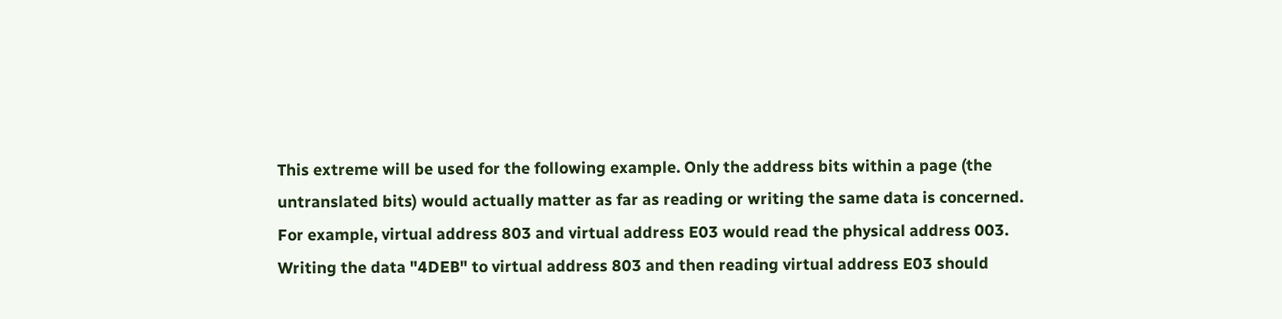This extreme will be used for the following example. Only the address bits within a page (the untranslated bits) would actually matter as far as reading or writing the same data is concerned. For example, virtual address 803 and virtual address E03 would read the physical address 003. Writing the data "4DEB" to virtual address 803 and then reading virtual address E03 should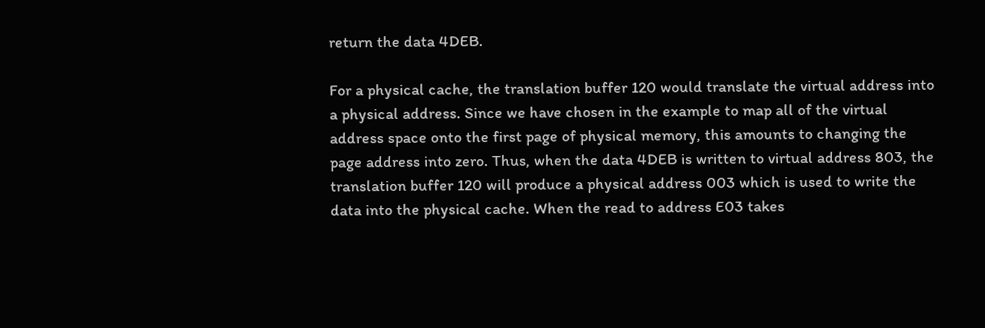return the data 4DEB.

For a physical cache, the translation buffer 120 would translate the virtual address into a physical address. Since we have chosen in the example to map all of the virtual address space onto the first page of physical memory, this amounts to changing the page address into zero. Thus, when the data 4DEB is written to virtual address 803, the translation buffer 120 will produce a physical address 003 which is used to write the data into the physical cache. When the read to address E03 takes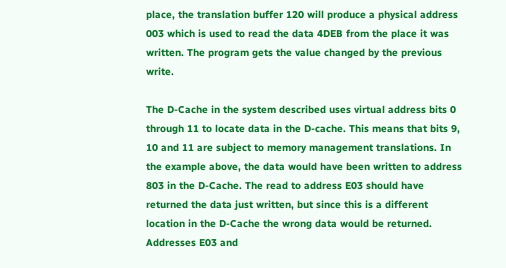place, the translation buffer 120 will produce a physical address 003 which is used to read the data 4DEB from the place it was written. The program gets the value changed by the previous write.

The D-Cache in the system described uses virtual address bits 0 through 11 to locate data in the D-cache. This means that bits 9, 10 and 11 are subject to memory management translations. In the example above, the data would have been written to address 803 in the D-Cache. The read to address E03 should have returned the data just written, but since this is a different location in the D-Cache the wrong data would be returned. Addresses E03 and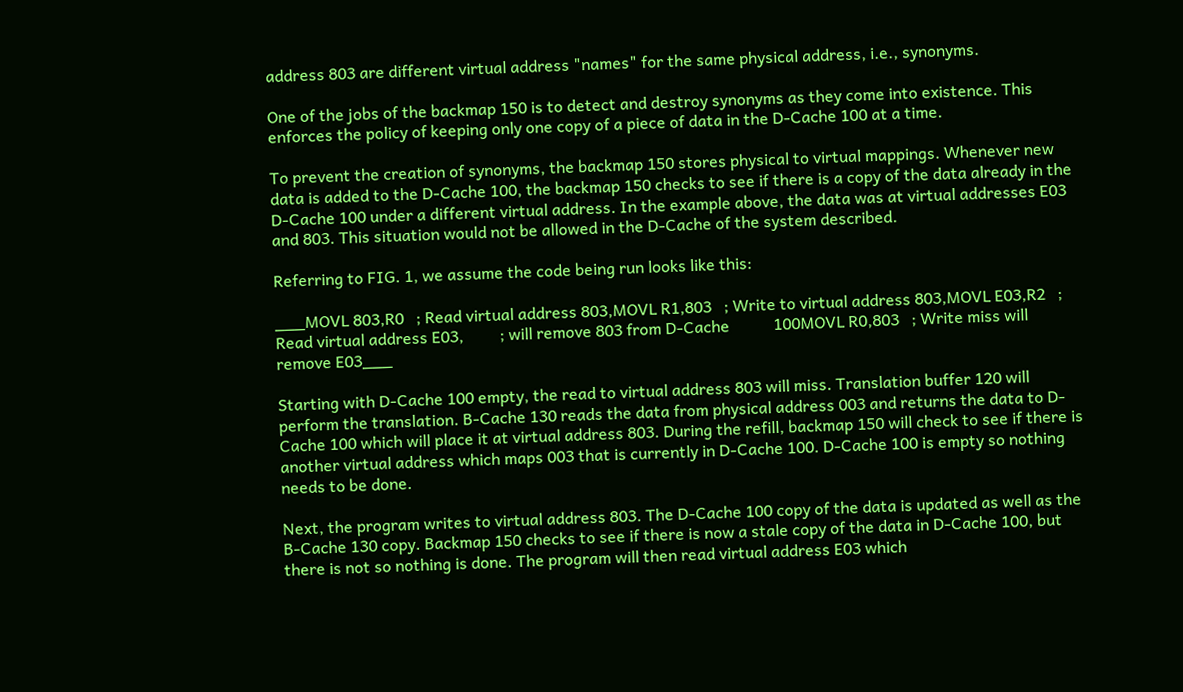address 803 are different virtual address "names" for the same physical address, i.e., synonyms.

One of the jobs of the backmap 150 is to detect and destroy synonyms as they come into existence. This enforces the policy of keeping only one copy of a piece of data in the D-Cache 100 at a time.

To prevent the creation of synonyms, the backmap 150 stores physical to virtual mappings. Whenever new data is added to the D-Cache 100, the backmap 150 checks to see if there is a copy of the data already in the D-Cache 100 under a different virtual address. In the example above, the data was at virtual addresses E03 and 803. This situation would not be allowed in the D-Cache of the system described.

Referring to FIG. 1, we assume the code being run looks like this:

___MOVL 803,R0   ; Read virtual address 803,MOVL R1,803   ; Write to virtual address 803,MOVL E03,R2   ; Read virtual address E03,         ; will remove 803 from D-Cache           100MOVL R0,803   ; Write miss will remove E03___

Starting with D-Cache 100 empty, the read to virtual address 803 will miss. Translation buffer 120 will perform the translation. B-Cache 130 reads the data from physical address 003 and returns the data to D-Cache 100 which will place it at virtual address 803. During the refill, backmap 150 will check to see if there is another virtual address which maps 003 that is currently in D-Cache 100. D-Cache 100 is empty so nothing needs to be done.

Next, the program writes to virtual address 803. The D-Cache 100 copy of the data is updated as well as the B-Cache 130 copy. Backmap 150 checks to see if there is now a stale copy of the data in D-Cache 100, but there is not so nothing is done. The program will then read virtual address E03 which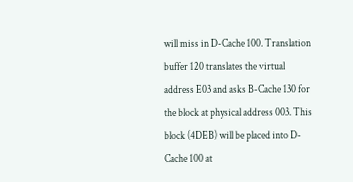will miss in D-Cache 100. Translation buffer 120 translates the virtual address E03 and asks B-Cache 130 for the block at physical address 003. This block (4DEB) will be placed into D-Cache 100 at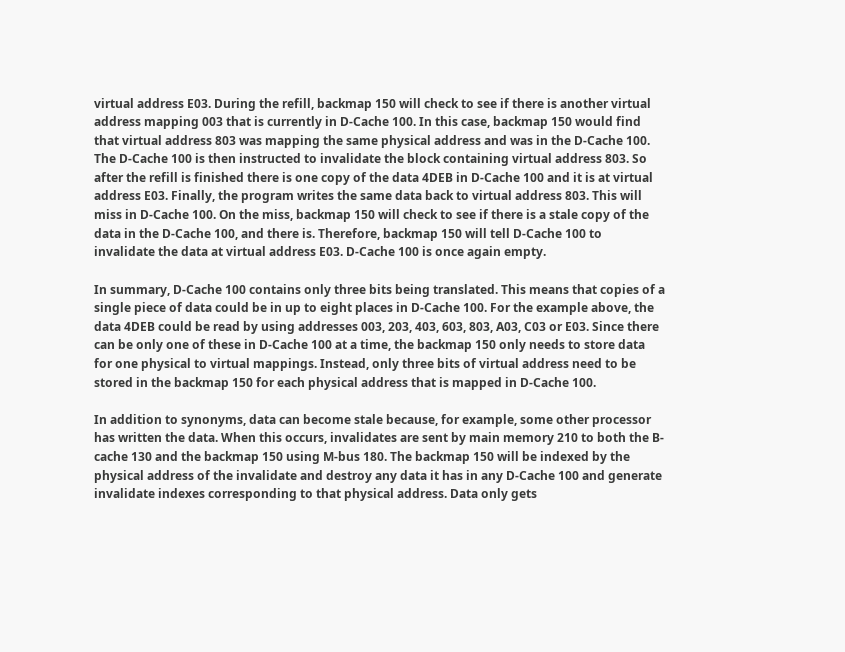virtual address E03. During the refill, backmap 150 will check to see if there is another virtual address mapping 003 that is currently in D-Cache 100. In this case, backmap 150 would find that virtual address 803 was mapping the same physical address and was in the D-Cache 100. The D-Cache 100 is then instructed to invalidate the block containing virtual address 803. So after the refill is finished there is one copy of the data 4DEB in D-Cache 100 and it is at virtual address E03. Finally, the program writes the same data back to virtual address 803. This will miss in D-Cache 100. On the miss, backmap 150 will check to see if there is a stale copy of the data in the D-Cache 100, and there is. Therefore, backmap 150 will tell D-Cache 100 to invalidate the data at virtual address E03. D-Cache 100 is once again empty.

In summary, D-Cache 100 contains only three bits being translated. This means that copies of a single piece of data could be in up to eight places in D-Cache 100. For the example above, the data 4DEB could be read by using addresses 003, 203, 403, 603, 803, A03, C03 or E03. Since there can be only one of these in D-Cache 100 at a time, the backmap 150 only needs to store data for one physical to virtual mappings. Instead, only three bits of virtual address need to be stored in the backmap 150 for each physical address that is mapped in D-Cache 100.

In addition to synonyms, data can become stale because, for example, some other processor has written the data. When this occurs, invalidates are sent by main memory 210 to both the B-cache 130 and the backmap 150 using M-bus 180. The backmap 150 will be indexed by the physical address of the invalidate and destroy any data it has in any D-Cache 100 and generate invalidate indexes corresponding to that physical address. Data only gets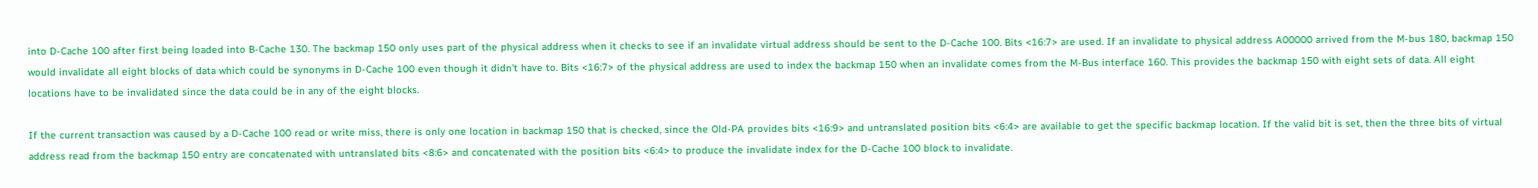into D-Cache 100 after first being loaded into B-Cache 130. The backmap 150 only uses part of the physical address when it checks to see if an invalidate virtual address should be sent to the D-Cache 100. Bits <16:7> are used. If an invalidate to physical address A00000 arrived from the M-bus 180, backmap 150 would invalidate all eight blocks of data which could be synonyms in D-Cache 100 even though it didn't have to. Bits <16:7> of the physical address are used to index the backmap 150 when an invalidate comes from the M-Bus interface 160. This provides the backmap 150 with eight sets of data. All eight locations have to be invalidated since the data could be in any of the eight blocks.

If the current transaction was caused by a D-Cache 100 read or write miss, there is only one location in backmap 150 that is checked, since the Old-PA provides bits <16:9> and untranslated position bits <6:4> are available to get the specific backmap location. If the valid bit is set, then the three bits of virtual address read from the backmap 150 entry are concatenated with untranslated bits <8:6> and concatenated with the position bits <6:4> to produce the invalidate index for the D-Cache 100 block to invalidate.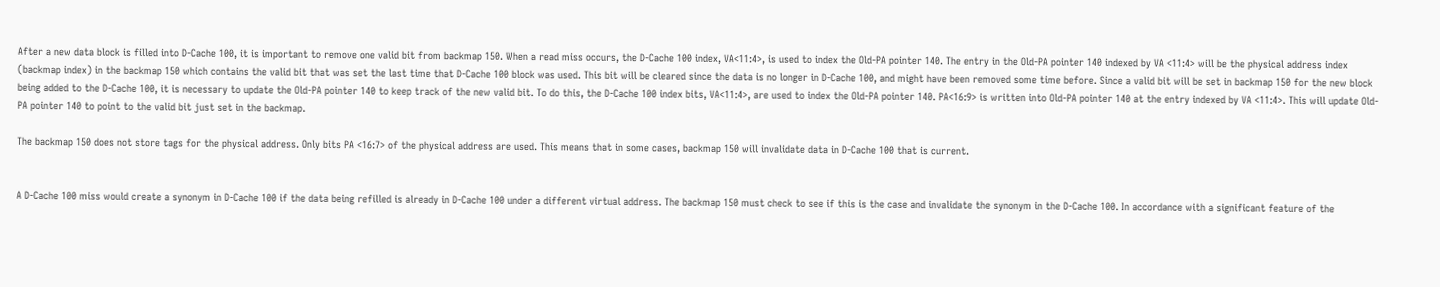After a new data block is filled into D-Cache 100, it is important to remove one valid bit from backmap 150. When a read miss occurs, the D-Cache 100 index, VA<11:4>, is used to index the Old-PA pointer 140. The entry in the Old-PA pointer 140 indexed by VA <11:4> will be the physical address index (backmap index) in the backmap 150 which contains the valid bit that was set the last time that D-Cache 100 block was used. This bit will be cleared since the data is no longer in D-Cache 100, and might have been removed some time before. Since a valid bit will be set in backmap 150 for the new block being added to the D-Cache 100, it is necessary to update the Old-PA pointer 140 to keep track of the new valid bit. To do this, the D-Cache 100 index bits, VA<11:4>, are used to index the Old-PA pointer 140. PA<16:9> is written into Old-PA pointer 140 at the entry indexed by VA <11:4>. This will update Old-PA pointer 140 to point to the valid bit just set in the backmap.

The backmap 150 does not store tags for the physical address. Only bits PA <16:7> of the physical address are used. This means that in some cases, backmap 150 will invalidate data in D-Cache 100 that is current.


A D-Cache 100 miss would create a synonym in D-Cache 100 if the data being refilled is already in D-Cache 100 under a different virtual address. The backmap 150 must check to see if this is the case and invalidate the synonym in the D-Cache 100. In accordance with a significant feature of the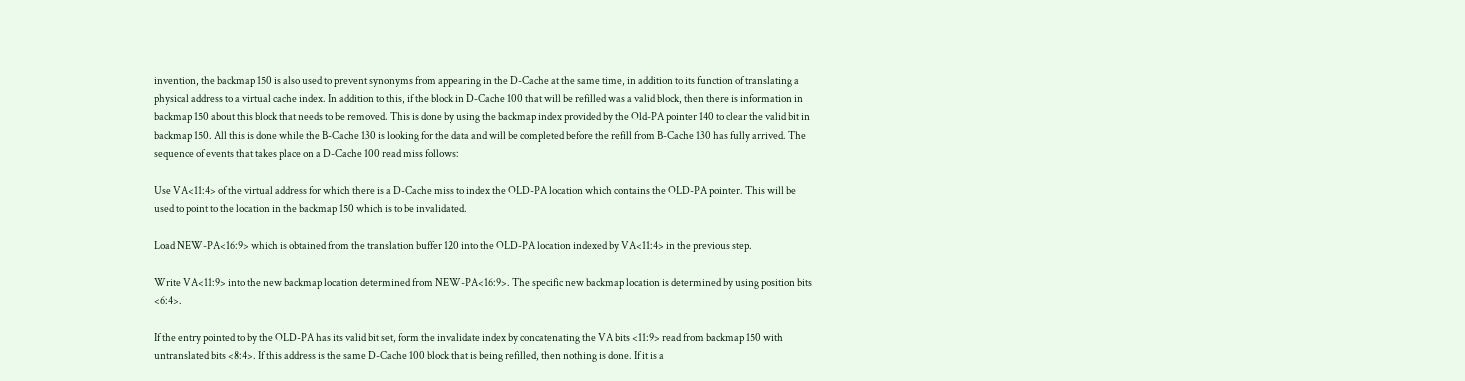invention, the backmap 150 is also used to prevent synonyms from appearing in the D-Cache at the same time, in addition to its function of translating a physical address to a virtual cache index. In addition to this, if the block in D-Cache 100 that will be refilled was a valid block, then there is information in backmap 150 about this block that needs to be removed. This is done by using the backmap index provided by the Old-PA pointer 140 to clear the valid bit in backmap 150. All this is done while the B-Cache 130 is looking for the data and will be completed before the refill from B-Cache 130 has fully arrived. The sequence of events that takes place on a D-Cache 100 read miss follows:

Use VA<11:4> of the virtual address for which there is a D-Cache miss to index the OLD-PA location which contains the OLD-PA pointer. This will be used to point to the location in the backmap 150 which is to be invalidated.

Load NEW-PA<16:9> which is obtained from the translation buffer 120 into the OLD-PA location indexed by VA<11:4> in the previous step.

Write VA<11:9> into the new backmap location determined from NEW-PA<16:9>. The specific new backmap location is determined by using position bits <6:4>.

If the entry pointed to by the OLD-PA has its valid bit set, form the invalidate index by concatenating the VA bits <11:9> read from backmap 150 with untranslated bits <8:4>. If this address is the same D-Cache 100 block that is being refilled, then nothing is done. If it is a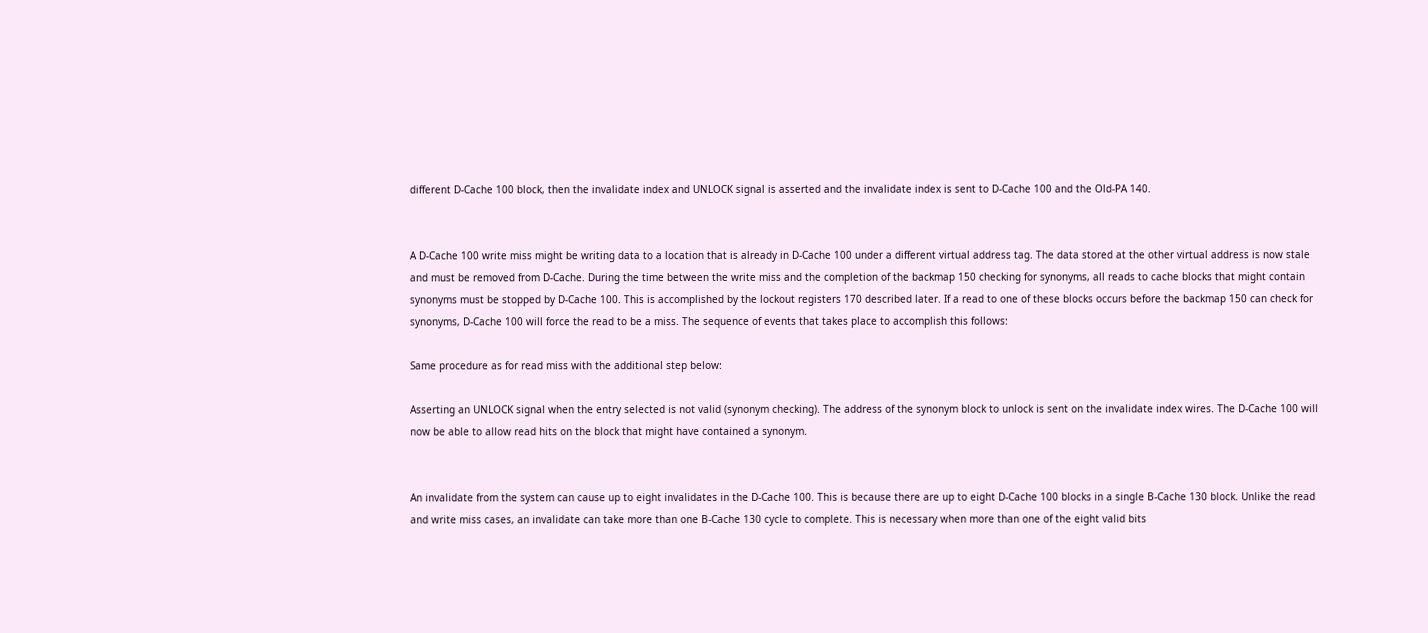different D-Cache 100 block, then the invalidate index and UNLOCK signal is asserted and the invalidate index is sent to D-Cache 100 and the Old-PA 140.


A D-Cache 100 write miss might be writing data to a location that is already in D-Cache 100 under a different virtual address tag. The data stored at the other virtual address is now stale and must be removed from D-Cache. During the time between the write miss and the completion of the backmap 150 checking for synonyms, all reads to cache blocks that might contain synonyms must be stopped by D-Cache 100. This is accomplished by the lockout registers 170 described later. If a read to one of these blocks occurs before the backmap 150 can check for synonyms, D-Cache 100 will force the read to be a miss. The sequence of events that takes place to accomplish this follows:

Same procedure as for read miss with the additional step below:

Asserting an UNLOCK signal when the entry selected is not valid (synonym checking). The address of the synonym block to unlock is sent on the invalidate index wires. The D-Cache 100 will now be able to allow read hits on the block that might have contained a synonym.


An invalidate from the system can cause up to eight invalidates in the D-Cache 100. This is because there are up to eight D-Cache 100 blocks in a single B-Cache 130 block. Unlike the read and write miss cases, an invalidate can take more than one B-Cache 130 cycle to complete. This is necessary when more than one of the eight valid bits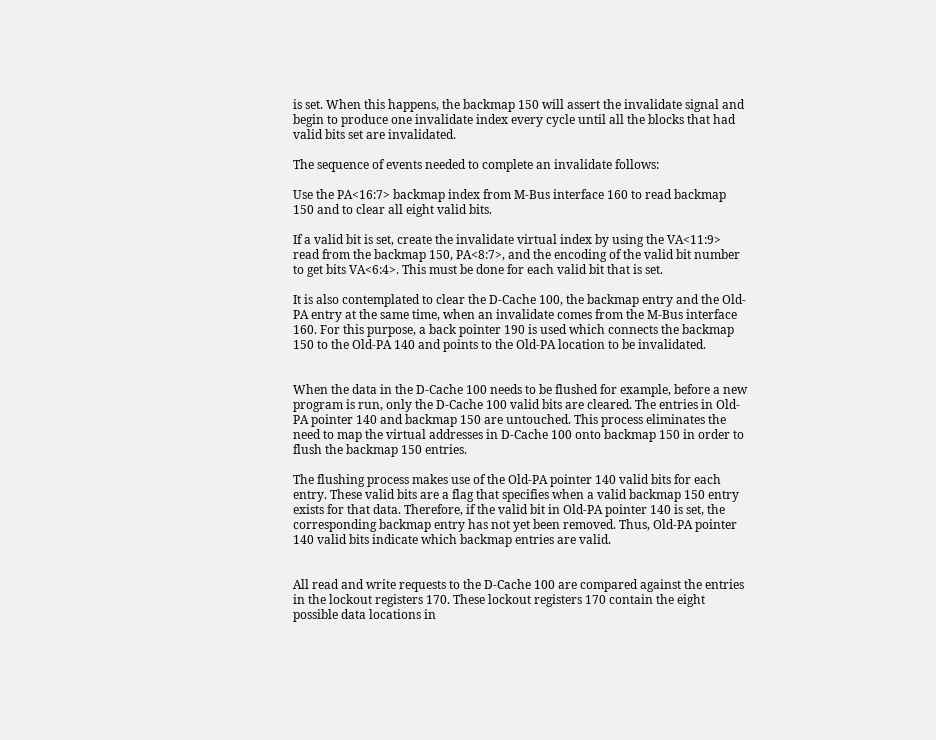is set. When this happens, the backmap 150 will assert the invalidate signal and begin to produce one invalidate index every cycle until all the blocks that had valid bits set are invalidated.

The sequence of events needed to complete an invalidate follows:

Use the PA<16:7> backmap index from M-Bus interface 160 to read backmap 150 and to clear all eight valid bits.

If a valid bit is set, create the invalidate virtual index by using the VA<11:9> read from the backmap 150, PA<8:7>, and the encoding of the valid bit number to get bits VA<6:4>. This must be done for each valid bit that is set.

It is also contemplated to clear the D-Cache 100, the backmap entry and the Old-PA entry at the same time, when an invalidate comes from the M-Bus interface 160. For this purpose, a back pointer 190 is used which connects the backmap 150 to the Old-PA 140 and points to the Old-PA location to be invalidated.


When the data in the D-Cache 100 needs to be flushed for example, before a new program is run, only the D-Cache 100 valid bits are cleared. The entries in Old-PA pointer 140 and backmap 150 are untouched. This process eliminates the need to map the virtual addresses in D-Cache 100 onto backmap 150 in order to flush the backmap 150 entries.

The flushing process makes use of the Old-PA pointer 140 valid bits for each entry. These valid bits are a flag that specifies when a valid backmap 150 entry exists for that data. Therefore, if the valid bit in Old-PA pointer 140 is set, the corresponding backmap entry has not yet been removed. Thus, Old-PA pointer 140 valid bits indicate which backmap entries are valid.


All read and write requests to the D-Cache 100 are compared against the entries in the lockout registers 170. These lockout registers 170 contain the eight possible data locations in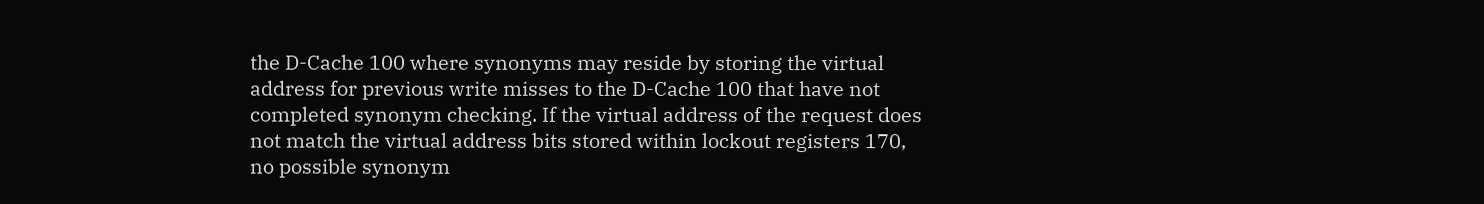the D-Cache 100 where synonyms may reside by storing the virtual address for previous write misses to the D-Cache 100 that have not completed synonym checking. If the virtual address of the request does not match the virtual address bits stored within lockout registers 170, no possible synonym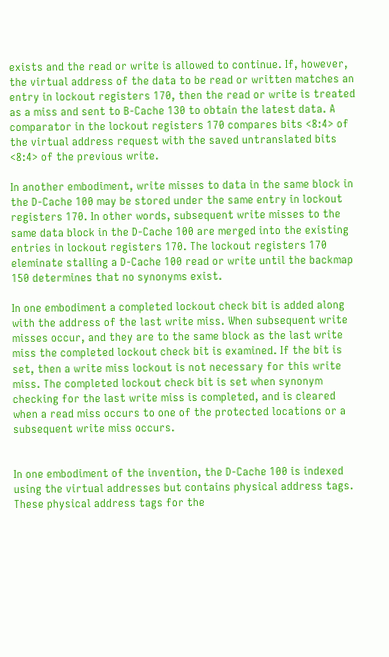exists and the read or write is allowed to continue. If, however, the virtual address of the data to be read or written matches an entry in lockout registers 170, then the read or write is treated as a miss and sent to B-Cache 130 to obtain the latest data. A comparator in the lockout registers 170 compares bits <8:4> of the virtual address request with the saved untranslated bits <8:4> of the previous write.

In another embodiment, write misses to data in the same block in the D-Cache 100 may be stored under the same entry in lockout registers 170. In other words, subsequent write misses to the same data block in the D-Cache 100 are merged into the existing entries in lockout registers 170. The lockout registers 170 eleminate stalling a D-Cache 100 read or write until the backmap 150 determines that no synonyms exist.

In one embodiment a completed lockout check bit is added along with the address of the last write miss. When subsequent write misses occur, and they are to the same block as the last write miss the completed lockout check bit is examined. If the bit is set, then a write miss lockout is not necessary for this write miss. The completed lockout check bit is set when synonym checking for the last write miss is completed, and is cleared when a read miss occurs to one of the protected locations or a subsequent write miss occurs.


In one embodiment of the invention, the D-Cache 100 is indexed using the virtual addresses but contains physical address tags. These physical address tags for the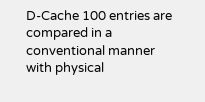D-Cache 100 entries are compared in a conventional manner with physical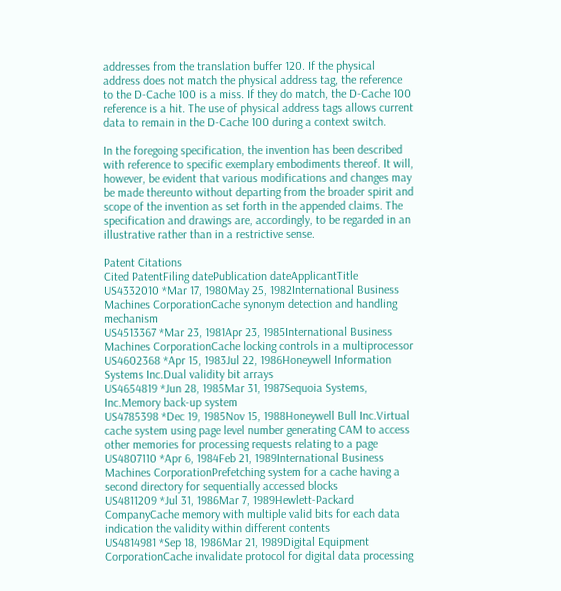addresses from the translation buffer 120. If the physical address does not match the physical address tag, the reference to the D-Cache 100 is a miss. If they do match, the D-Cache 100 reference is a hit. The use of physical address tags allows current data to remain in the D-Cache 100 during a context switch.

In the foregoing specification, the invention has been described with reference to specific exemplary embodiments thereof. It will, however, be evident that various modifications and changes may be made thereunto without departing from the broader spirit and scope of the invention as set forth in the appended claims. The specification and drawings are, accordingly, to be regarded in an illustrative rather than in a restrictive sense.

Patent Citations
Cited PatentFiling datePublication dateApplicantTitle
US4332010 *Mar 17, 1980May 25, 1982International Business Machines CorporationCache synonym detection and handling mechanism
US4513367 *Mar 23, 1981Apr 23, 1985International Business Machines CorporationCache locking controls in a multiprocessor
US4602368 *Apr 15, 1983Jul 22, 1986Honeywell Information Systems Inc.Dual validity bit arrays
US4654819 *Jun 28, 1985Mar 31, 1987Sequoia Systems, Inc.Memory back-up system
US4785398 *Dec 19, 1985Nov 15, 1988Honeywell Bull Inc.Virtual cache system using page level number generating CAM to access other memories for processing requests relating to a page
US4807110 *Apr 6, 1984Feb 21, 1989International Business Machines CorporationPrefetching system for a cache having a second directory for sequentially accessed blocks
US4811209 *Jul 31, 1986Mar 7, 1989Hewlett-Packard CompanyCache memory with multiple valid bits for each data indication the validity within different contents
US4814981 *Sep 18, 1986Mar 21, 1989Digital Equipment CorporationCache invalidate protocol for digital data processing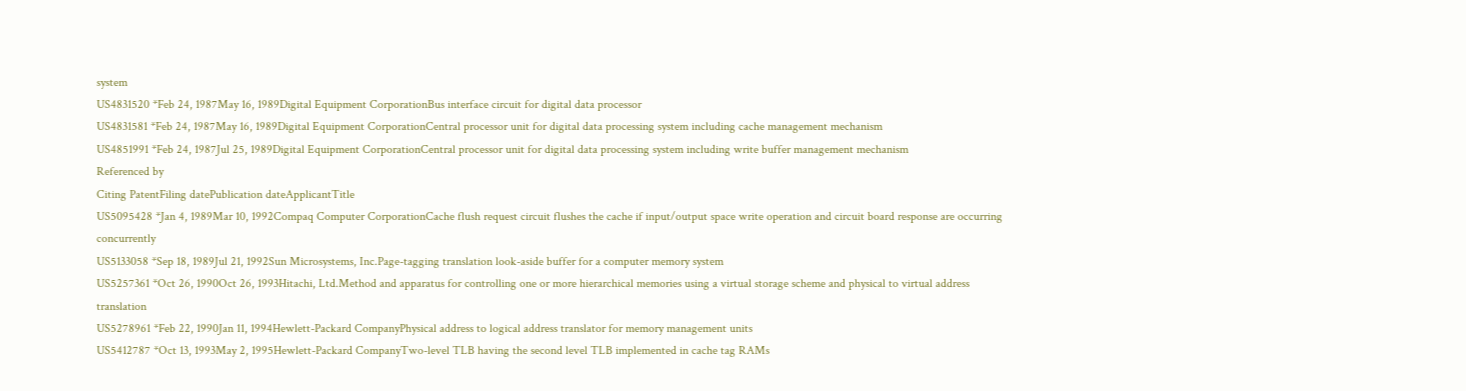system
US4831520 *Feb 24, 1987May 16, 1989Digital Equipment CorporationBus interface circuit for digital data processor
US4831581 *Feb 24, 1987May 16, 1989Digital Equipment CorporationCentral processor unit for digital data processing system including cache management mechanism
US4851991 *Feb 24, 1987Jul 25, 1989Digital Equipment CorporationCentral processor unit for digital data processing system including write buffer management mechanism
Referenced by
Citing PatentFiling datePublication dateApplicantTitle
US5095428 *Jan 4, 1989Mar 10, 1992Compaq Computer CorporationCache flush request circuit flushes the cache if input/output space write operation and circuit board response are occurring concurrently
US5133058 *Sep 18, 1989Jul 21, 1992Sun Microsystems, Inc.Page-tagging translation look-aside buffer for a computer memory system
US5257361 *Oct 26, 1990Oct 26, 1993Hitachi, Ltd.Method and apparatus for controlling one or more hierarchical memories using a virtual storage scheme and physical to virtual address translation
US5278961 *Feb 22, 1990Jan 11, 1994Hewlett-Packard CompanyPhysical address to logical address translator for memory management units
US5412787 *Oct 13, 1993May 2, 1995Hewlett-Packard CompanyTwo-level TLB having the second level TLB implemented in cache tag RAMs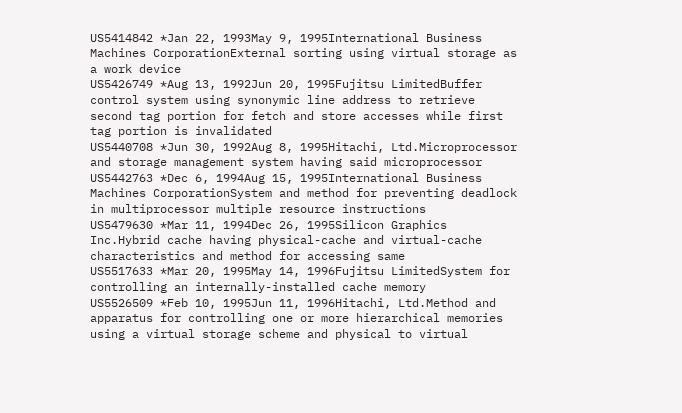US5414842 *Jan 22, 1993May 9, 1995International Business Machines CorporationExternal sorting using virtual storage as a work device
US5426749 *Aug 13, 1992Jun 20, 1995Fujitsu LimitedBuffer control system using synonymic line address to retrieve second tag portion for fetch and store accesses while first tag portion is invalidated
US5440708 *Jun 30, 1992Aug 8, 1995Hitachi, Ltd.Microprocessor and storage management system having said microprocessor
US5442763 *Dec 6, 1994Aug 15, 1995International Business Machines CorporationSystem and method for preventing deadlock in multiprocessor multiple resource instructions
US5479630 *Mar 11, 1994Dec 26, 1995Silicon Graphics Inc.Hybrid cache having physical-cache and virtual-cache characteristics and method for accessing same
US5517633 *Mar 20, 1995May 14, 1996Fujitsu LimitedSystem for controlling an internally-installed cache memory
US5526509 *Feb 10, 1995Jun 11, 1996Hitachi, Ltd.Method and apparatus for controlling one or more hierarchical memories using a virtual storage scheme and physical to virtual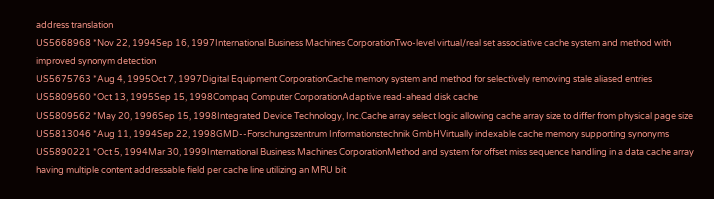address translation
US5668968 *Nov 22, 1994Sep 16, 1997International Business Machines CorporationTwo-level virtual/real set associative cache system and method with improved synonym detection
US5675763 *Aug 4, 1995Oct 7, 1997Digital Equipment CorporationCache memory system and method for selectively removing stale aliased entries
US5809560 *Oct 13, 1995Sep 15, 1998Compaq Computer CorporationAdaptive read-ahead disk cache
US5809562 *May 20, 1996Sep 15, 1998Integrated Device Technology, Inc.Cache array select logic allowing cache array size to differ from physical page size
US5813046 *Aug 11, 1994Sep 22, 1998GMD--Forschungszentrum Informationstechnik GmbHVirtually indexable cache memory supporting synonyms
US5890221 *Oct 5, 1994Mar 30, 1999International Business Machines CorporationMethod and system for offset miss sequence handling in a data cache array having multiple content addressable field per cache line utilizing an MRU bit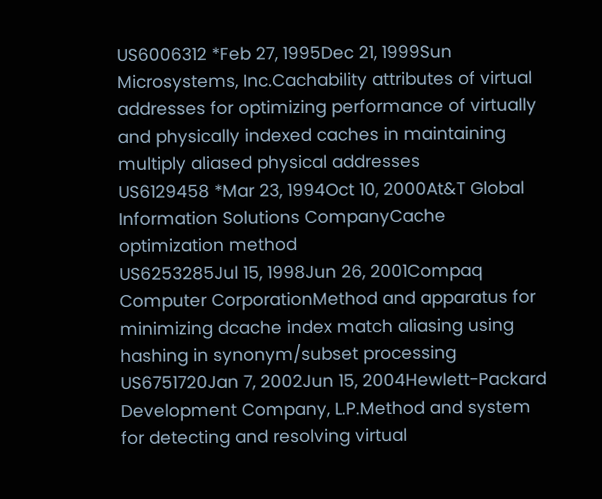US6006312 *Feb 27, 1995Dec 21, 1999Sun Microsystems, Inc.Cachability attributes of virtual addresses for optimizing performance of virtually and physically indexed caches in maintaining multiply aliased physical addresses
US6129458 *Mar 23, 1994Oct 10, 2000At&T Global Information Solutions CompanyCache optimization method
US6253285Jul 15, 1998Jun 26, 2001Compaq Computer CorporationMethod and apparatus for minimizing dcache index match aliasing using hashing in synonym/subset processing
US6751720Jan 7, 2002Jun 15, 2004Hewlett-Packard Development Company, L.P.Method and system for detecting and resolving virtual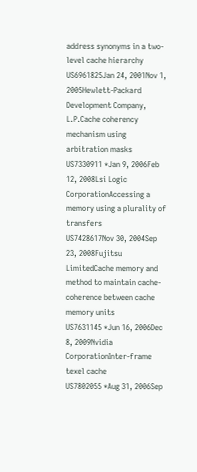address synonyms in a two-level cache hierarchy
US6961825Jan 24, 2001Nov 1, 2005Hewlett-Packard Development Company, L.P.Cache coherency mechanism using arbitration masks
US7330911 *Jan 9, 2006Feb 12, 2008Lsi Logic CorporationAccessing a memory using a plurality of transfers
US7428617Nov 30, 2004Sep 23, 2008Fujitsu LimitedCache memory and method to maintain cache-coherence between cache memory units
US7631145 *Jun 16, 2006Dec 8, 2009Nvidia CorporationInter-frame texel cache
US7802055 *Aug 31, 2006Sep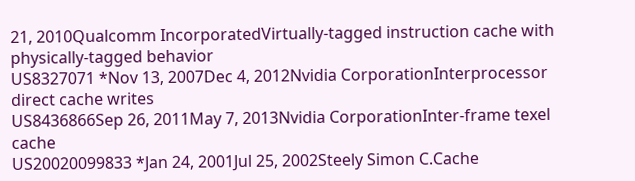21, 2010Qualcomm IncorporatedVirtually-tagged instruction cache with physically-tagged behavior
US8327071 *Nov 13, 2007Dec 4, 2012Nvidia CorporationInterprocessor direct cache writes
US8436866Sep 26, 2011May 7, 2013Nvidia CorporationInter-frame texel cache
US20020099833 *Jan 24, 2001Jul 25, 2002Steely Simon C.Cache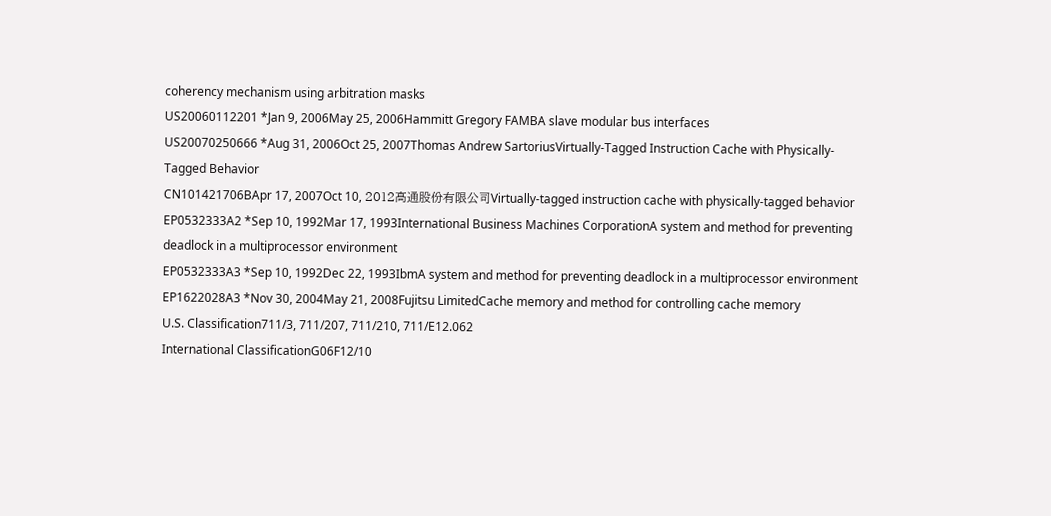coherency mechanism using arbitration masks
US20060112201 *Jan 9, 2006May 25, 2006Hammitt Gregory FAMBA slave modular bus interfaces
US20070250666 *Aug 31, 2006Oct 25, 2007Thomas Andrew SartoriusVirtually-Tagged Instruction Cache with Physically-Tagged Behavior
CN101421706BApr 17, 2007Oct 10, 2012高通股份有限公司Virtually-tagged instruction cache with physically-tagged behavior
EP0532333A2 *Sep 10, 1992Mar 17, 1993International Business Machines CorporationA system and method for preventing deadlock in a multiprocessor environment
EP0532333A3 *Sep 10, 1992Dec 22, 1993IbmA system and method for preventing deadlock in a multiprocessor environment
EP1622028A3 *Nov 30, 2004May 21, 2008Fujitsu LimitedCache memory and method for controlling cache memory
U.S. Classification711/3, 711/207, 711/210, 711/E12.062
International ClassificationG06F12/10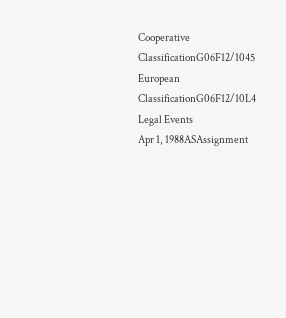Cooperative ClassificationG06F12/1045
European ClassificationG06F12/10L4
Legal Events
Apr 1, 1988ASAssignment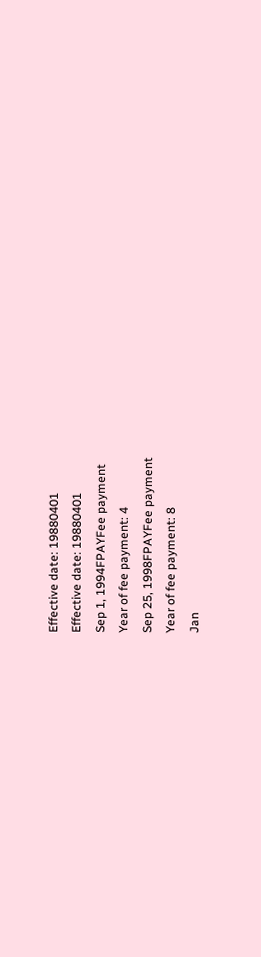Effective date: 19880401
Effective date: 19880401
Sep 1, 1994FPAYFee payment
Year of fee payment: 4
Sep 25, 1998FPAYFee payment
Year of fee payment: 8
Jan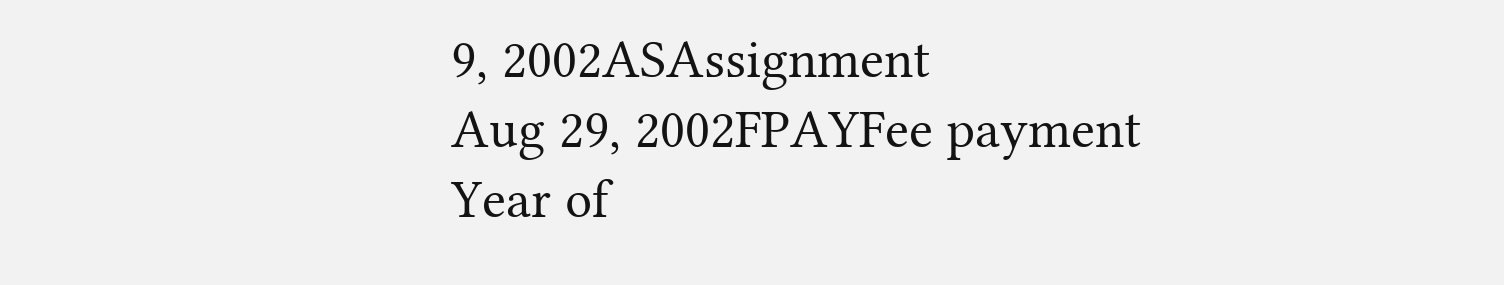9, 2002ASAssignment
Aug 29, 2002FPAYFee payment
Year of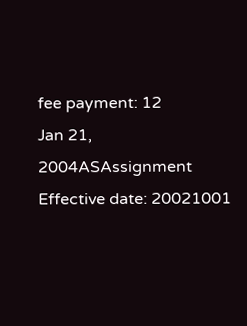fee payment: 12
Jan 21, 2004ASAssignment
Effective date: 20021001